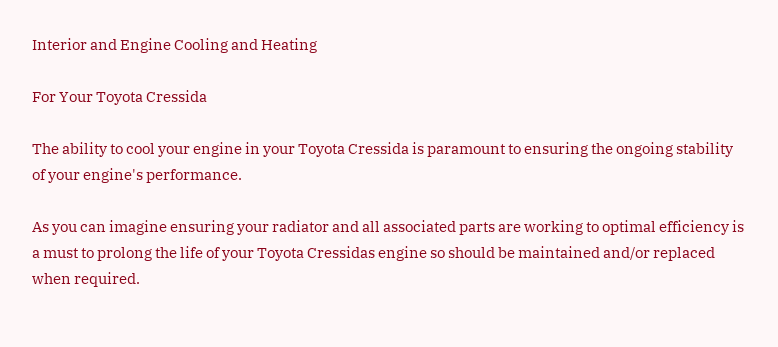Interior and Engine Cooling and Heating

For Your Toyota Cressida

The ability to cool your engine in your Toyota Cressida is paramount to ensuring the ongoing stability of your engine's performance.

As you can imagine ensuring your radiator and all associated parts are working to optimal efficiency is a must to prolong the life of your Toyota Cressidas engine so should be maintained and/or replaced when required.